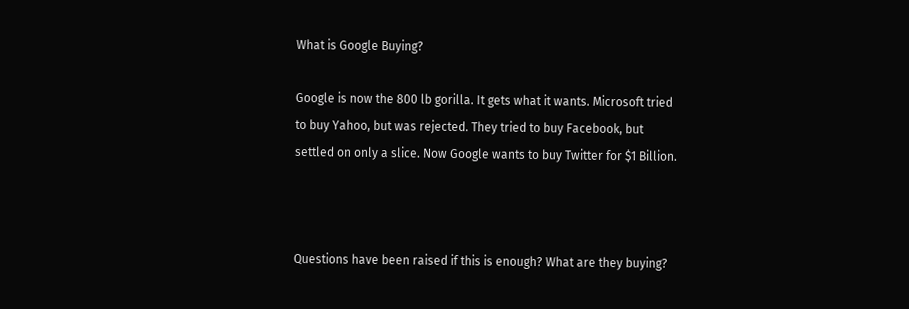What is Google Buying?

Google is now the 800 lb gorilla. It gets what it wants. Microsoft tried to buy Yahoo, but was rejected. They tried to buy Facebook, but settled on only a slice. Now Google wants to buy Twitter for $1 Billion.



Questions have been raised if this is enough? What are they buying?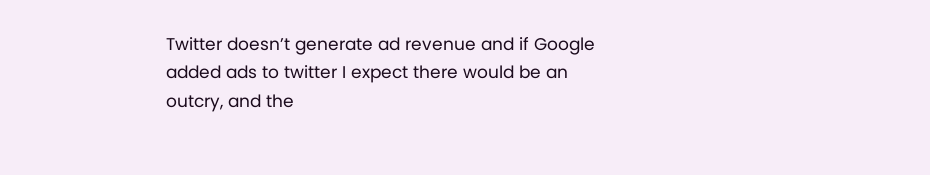Twitter doesn’t generate ad revenue and if Google added ads to twitter I expect there would be an outcry, and the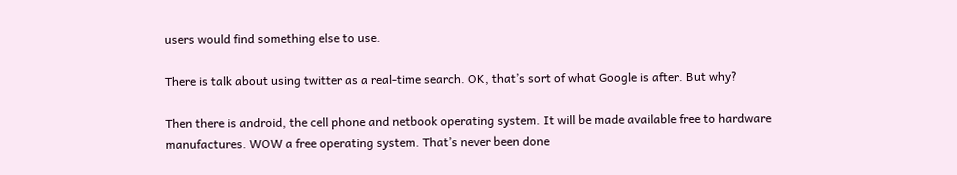users would find something else to use.

There is talk about using twitter as a real-time search. OK, that’s sort of what Google is after. But why?

Then there is android, the cell phone and netbook operating system. It will be made available free to hardware manufactures. WOW a free operating system. That’s never been done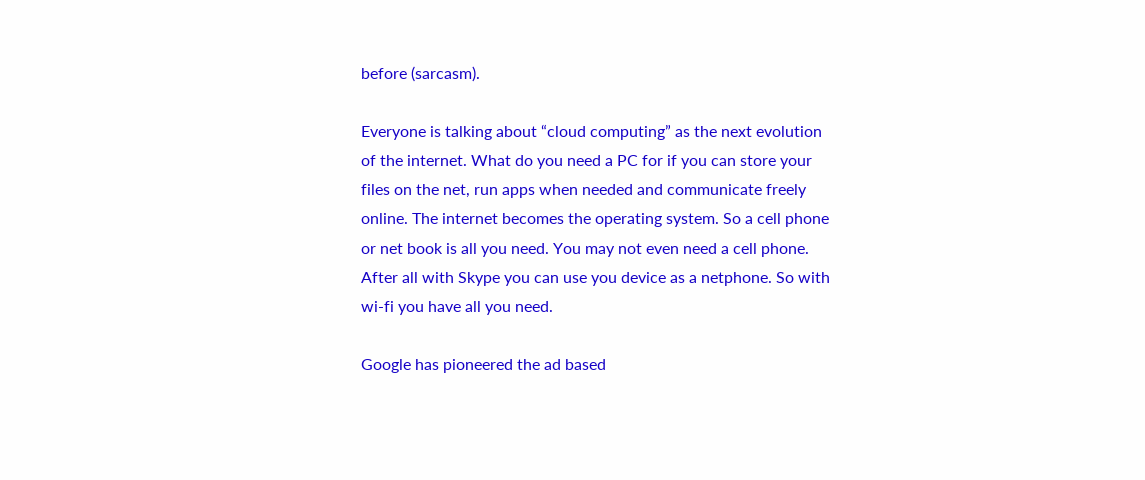before (sarcasm).

Everyone is talking about “cloud computing” as the next evolution of the internet. What do you need a PC for if you can store your files on the net, run apps when needed and communicate freely online. The internet becomes the operating system. So a cell phone or net book is all you need. You may not even need a cell phone. After all with Skype you can use you device as a netphone. So with wi-fi you have all you need.

Google has pioneered the ad based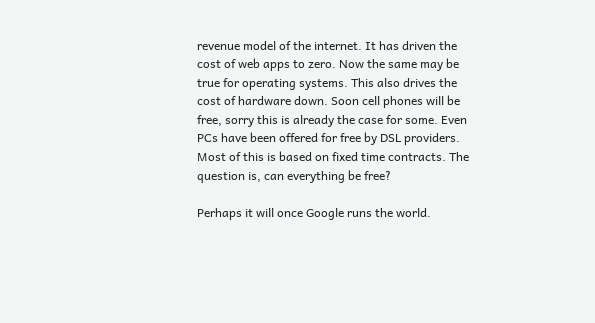revenue model of the internet. It has driven the cost of web apps to zero. Now the same may be true for operating systems. This also drives the cost of hardware down. Soon cell phones will be free, sorry this is already the case for some. Even PCs have been offered for free by DSL providers. Most of this is based on fixed time contracts. The question is, can everything be free?

Perhaps it will once Google runs the world.